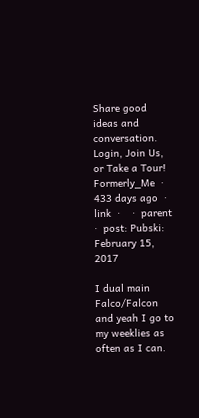Share good ideas and conversation.   Login, Join Us, or Take a Tour!
Formerly_Me  ·  433 days ago  ·  link  ·    ·  parent  ·  post: Pubski: February 15, 2017

I dual main Falco/Falcon and yeah I go to my weeklies as often as I can.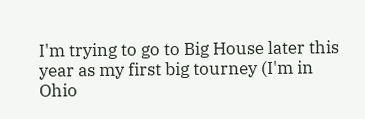I'm trying to go to Big House later this year as my first big tourney (I'm in Ohio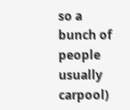so a bunch of people usually carpool)